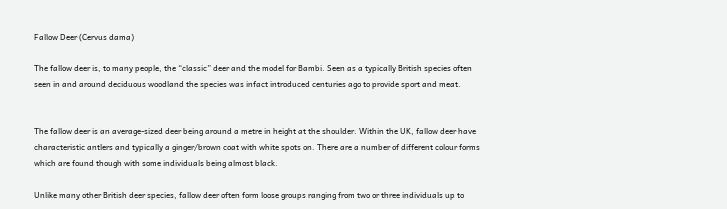Fallow Deer (Cervus dama)

The fallow deer is, to many people, the “classic” deer and the model for Bambi. Seen as a typically British species often seen in and around deciduous woodland the species was infact introduced centuries ago to provide sport and meat.


The fallow deer is an average-sized deer being around a metre in height at the shoulder. Within the UK, fallow deer have characteristic antlers and typically a ginger/brown coat with white spots on. There are a number of different colour forms which are found though with some individuals being almost black.

Unlike many other British deer species, fallow deer often form loose groups ranging from two or three individuals up to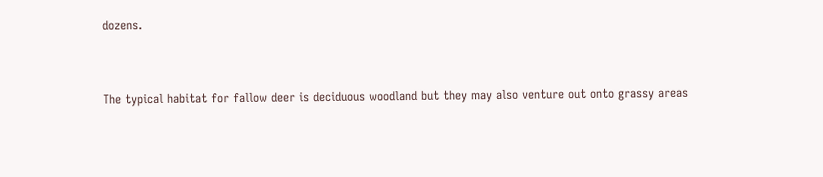dozens.


The typical habitat for fallow deer is deciduous woodland but they may also venture out onto grassy areas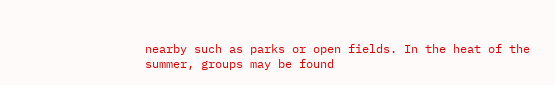nearby such as parks or open fields. In the heat of the summer, groups may be found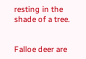resting in the shade of a tree.


Falloe deer are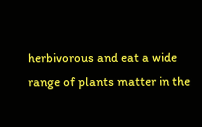herbivorous and eat a wide range of plants matter in the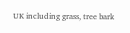UK including grass, tree bark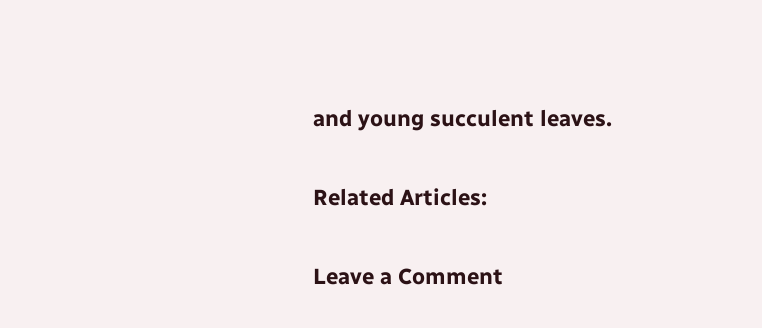and young succulent leaves.

Related Articles:

Leave a Comment